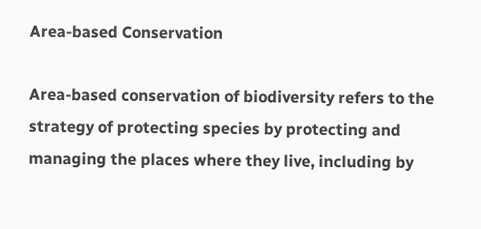Area-based Conservation

Area-based conservation of biodiversity refers to the strategy of protecting species by protecting and managing the places where they live, including by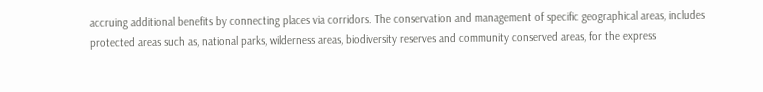accruing additional benefits by connecting places via corridors. The conservation and management of specific geographical areas, includes  protected areas such as, national parks, wilderness areas, biodiversity reserves and community conserved areas, for the express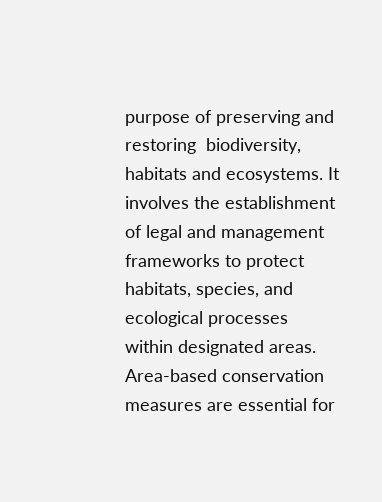purpose of preserving and restoring  biodiversity, habitats and ecosystems. It involves the establishment of legal and management frameworks to protect habitats, species, and ecological processes within designated areas. Area-based conservation measures are essential for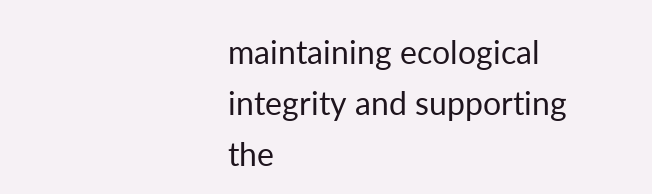maintaining ecological integrity and supporting the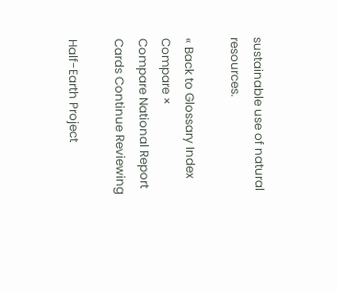sustainable use of natural resources.

« Back to Glossary Index
Compare ×
Compare National Report Cards Continue Reviewing

Half-Earth Project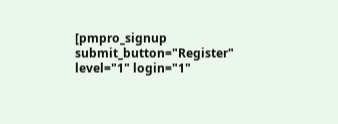[pmpro_signup submit_button="Register" level="1" login="1"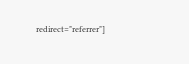redirect="referrer"]